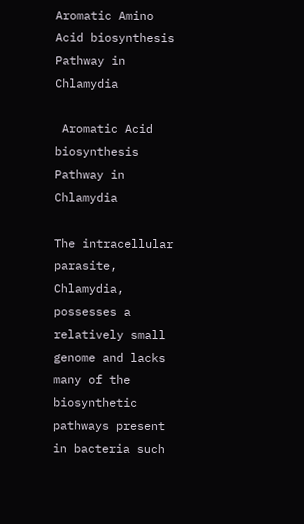Aromatic Amino Acid biosynthesis Pathway in Chlamydia

 Aromatic Acid biosynthesis Pathway in Chlamydia

The intracellular parasite, Chlamydia, possesses a relatively small genome and lacks many of the biosynthetic pathways present in bacteria such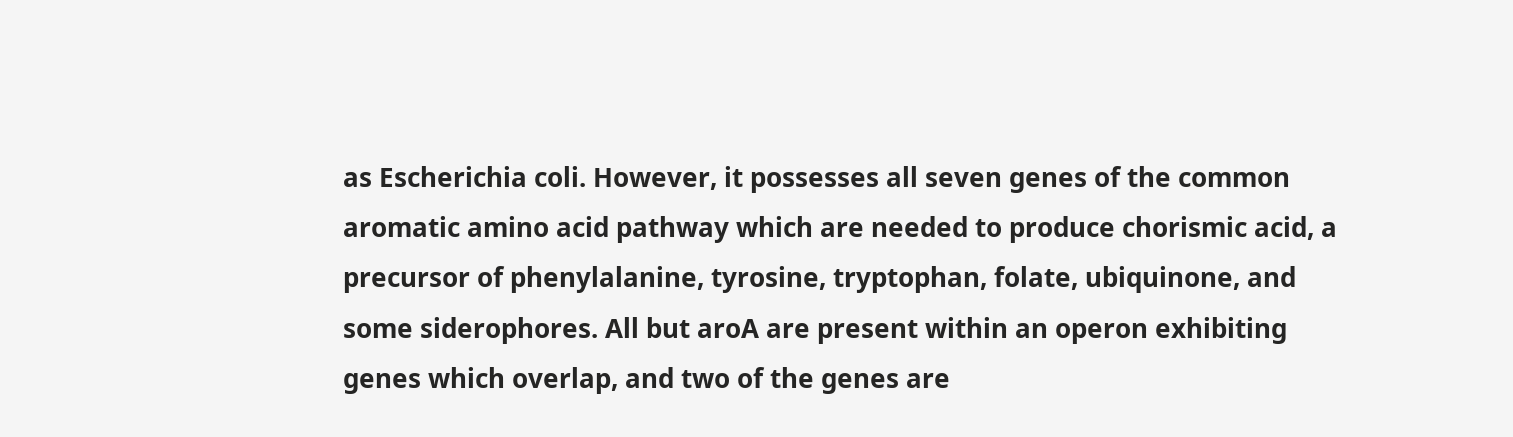as Escherichia coli. However, it possesses all seven genes of the common aromatic amino acid pathway which are needed to produce chorismic acid, a precursor of phenylalanine, tyrosine, tryptophan, folate, ubiquinone, and some siderophores. All but aroA are present within an operon exhibiting genes which overlap, and two of the genes are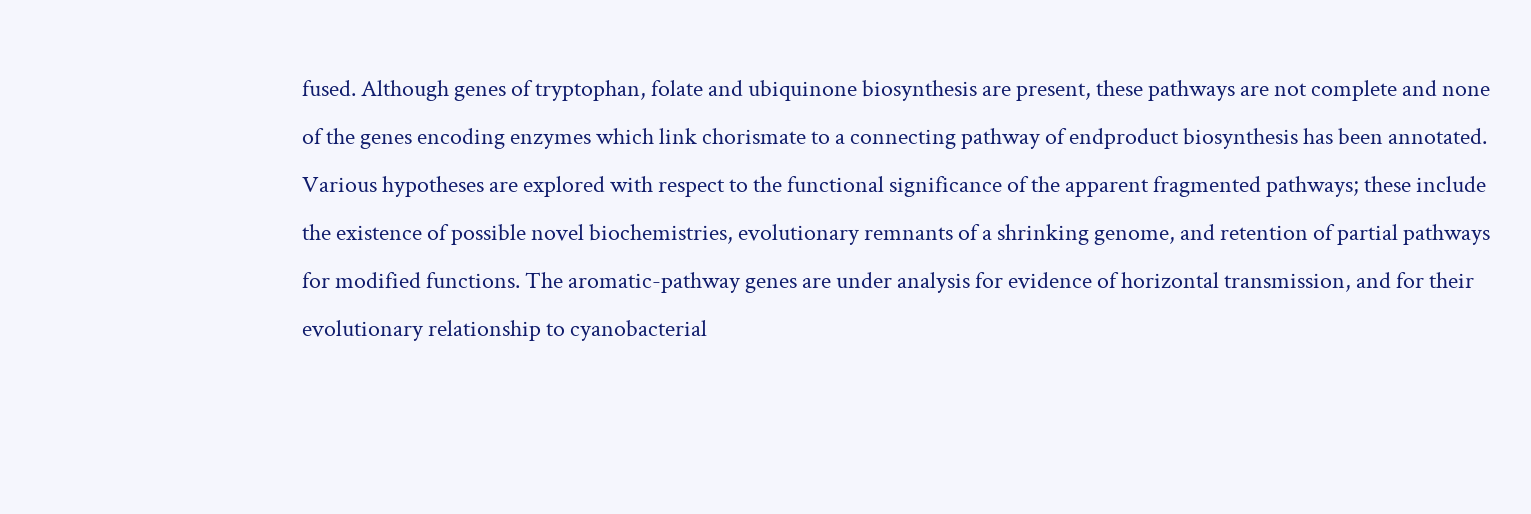fused. Although genes of tryptophan, folate and ubiquinone biosynthesis are present, these pathways are not complete and none of the genes encoding enzymes which link chorismate to a connecting pathway of endproduct biosynthesis has been annotated. Various hypotheses are explored with respect to the functional significance of the apparent fragmented pathways; these include the existence of possible novel biochemistries, evolutionary remnants of a shrinking genome, and retention of partial pathways for modified functions. The aromatic-pathway genes are under analysis for evidence of horizontal transmission, and for their evolutionary relationship to cyanobacterial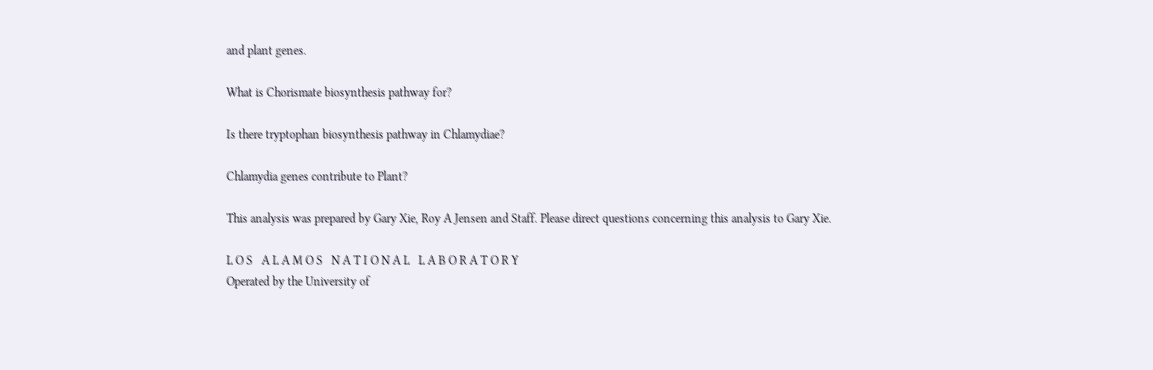and plant genes.

What is Chorismate biosynthesis pathway for?

Is there tryptophan biosynthesis pathway in Chlamydiae?

Chlamydia genes contribute to Plant?

This analysis was prepared by Gary Xie, Roy A Jensen and Staff. Please direct questions concerning this analysis to Gary Xie.

L O S   A L A M O S   N A T I O N A L   L A B O R A T O R Y
Operated by the University of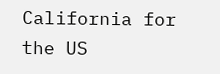California for the US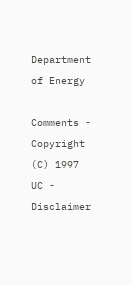Department of Energy

Comments - Copyright (C) 1997 UC - Disclaimer